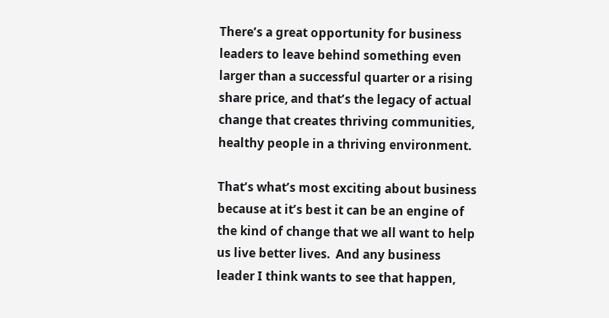There’s a great opportunity for business leaders to leave behind something even larger than a successful quarter or a rising share price, and that’s the legacy of actual change that creates thriving communities, healthy people in a thriving environment.

That’s what’s most exciting about business because at it’s best it can be an engine of the kind of change that we all want to help us live better lives.  And any business leader I think wants to see that happen,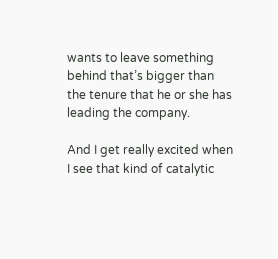wants to leave something behind that’s bigger than the tenure that he or she has leading the company.

And I get really excited when I see that kind of catalytic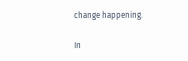change happening.

In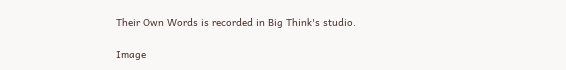Their Own Words is recorded in Big Think's studio.

Image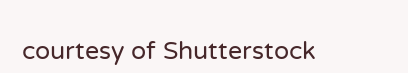courtesy of Shutterstock